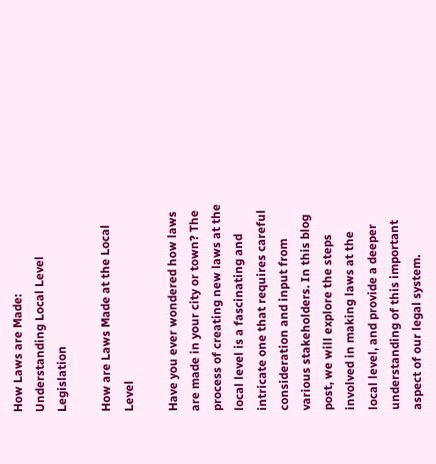How Laws are Made: Understanding Local Level Legislation

How are Laws Made at the Local Level

Have you ever wondered how laws are made in your city or town? The process of creating new laws at the local level is a fascinating and intricate one that requires careful consideration and input from various stakeholders. In this blog post, we will explore the steps involved in making laws at the local level, and provide a deeper understanding of this important aspect of our legal system.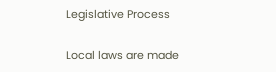Legislative Process

Local laws are made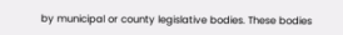by municipal or county legislative bodies. These bodies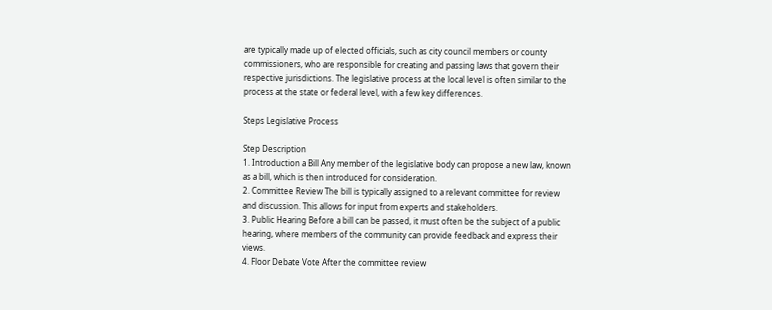are typically made up of elected officials, such as city council members or county commissioners, who are responsible for creating and passing laws that govern their respective jurisdictions. The legislative process at the local level is often similar to the process at the state or federal level, with a few key differences.

Steps Legislative Process

Step Description
1. Introduction a Bill Any member of the legislative body can propose a new law, known as a bill, which is then introduced for consideration.
2. Committee Review The bill is typically assigned to a relevant committee for review and discussion. This allows for input from experts and stakeholders.
3. Public Hearing Before a bill can be passed, it must often be the subject of a public hearing, where members of the community can provide feedback and express their views.
4. Floor Debate Vote After the committee review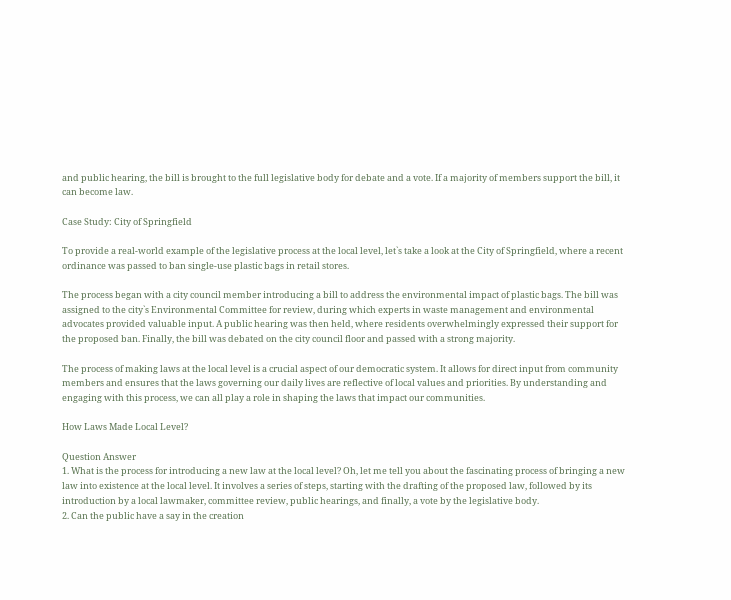and public hearing, the bill is brought to the full legislative body for debate and a vote. If a majority of members support the bill, it can become law.

Case Study: City of Springfield

To provide a real-world example of the legislative process at the local level, let`s take a look at the City of Springfield, where a recent ordinance was passed to ban single-use plastic bags in retail stores.

The process began with a city council member introducing a bill to address the environmental impact of plastic bags. The bill was assigned to the city`s Environmental Committee for review, during which experts in waste management and environmental advocates provided valuable input. A public hearing was then held, where residents overwhelmingly expressed their support for the proposed ban. Finally, the bill was debated on the city council floor and passed with a strong majority.

The process of making laws at the local level is a crucial aspect of our democratic system. It allows for direct input from community members and ensures that the laws governing our daily lives are reflective of local values and priorities. By understanding and engaging with this process, we can all play a role in shaping the laws that impact our communities.

How Laws Made Local Level?

Question Answer
1. What is the process for introducing a new law at the local level? Oh, let me tell you about the fascinating process of bringing a new law into existence at the local level. It involves a series of steps, starting with the drafting of the proposed law, followed by its introduction by a local lawmaker, committee review, public hearings, and finally, a vote by the legislative body.
2. Can the public have a say in the creation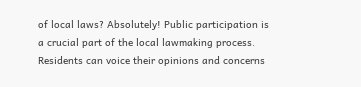of local laws? Absolutely! Public participation is a crucial part of the local lawmaking process. Residents can voice their opinions and concerns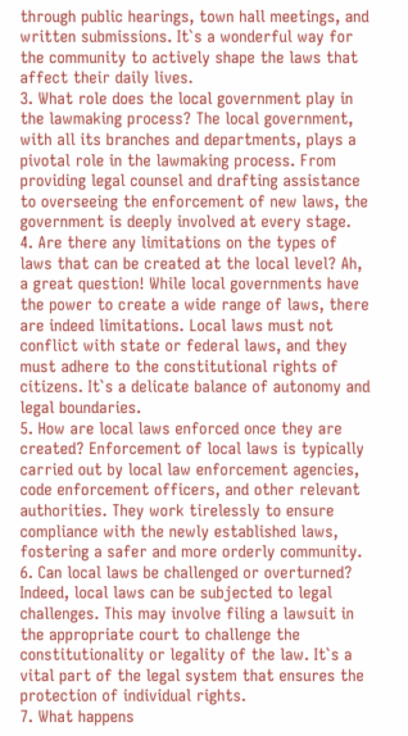through public hearings, town hall meetings, and written submissions. It`s a wonderful way for the community to actively shape the laws that affect their daily lives.
3. What role does the local government play in the lawmaking process? The local government, with all its branches and departments, plays a pivotal role in the lawmaking process. From providing legal counsel and drafting assistance to overseeing the enforcement of new laws, the government is deeply involved at every stage.
4. Are there any limitations on the types of laws that can be created at the local level? Ah, a great question! While local governments have the power to create a wide range of laws, there are indeed limitations. Local laws must not conflict with state or federal laws, and they must adhere to the constitutional rights of citizens. It`s a delicate balance of autonomy and legal boundaries.
5. How are local laws enforced once they are created? Enforcement of local laws is typically carried out by local law enforcement agencies, code enforcement officers, and other relevant authorities. They work tirelessly to ensure compliance with the newly established laws, fostering a safer and more orderly community.
6. Can local laws be challenged or overturned? Indeed, local laws can be subjected to legal challenges. This may involve filing a lawsuit in the appropriate court to challenge the constitutionality or legality of the law. It`s a vital part of the legal system that ensures the protection of individual rights.
7. What happens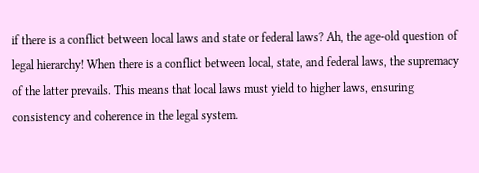if there is a conflict between local laws and state or federal laws? Ah, the age-old question of legal hierarchy! When there is a conflict between local, state, and federal laws, the supremacy of the latter prevails. This means that local laws must yield to higher laws, ensuring consistency and coherence in the legal system.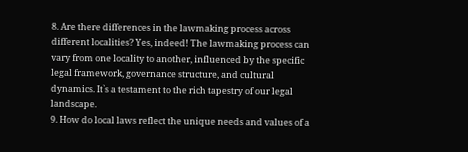8. Are there differences in the lawmaking process across different localities? Yes, indeed! The lawmaking process can vary from one locality to another, influenced by the specific legal framework, governance structure, and cultural dynamics. It`s a testament to the rich tapestry of our legal landscape.
9. How do local laws reflect the unique needs and values of a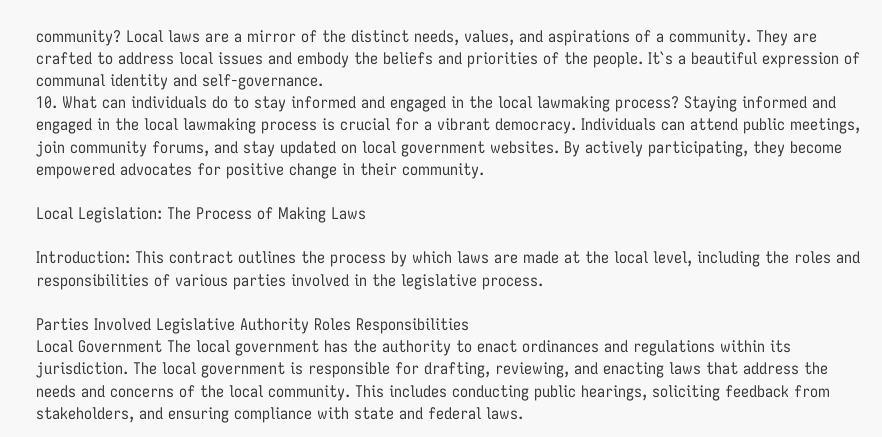community? Local laws are a mirror of the distinct needs, values, and aspirations of a community. They are crafted to address local issues and embody the beliefs and priorities of the people. It`s a beautiful expression of communal identity and self-governance.
10. What can individuals do to stay informed and engaged in the local lawmaking process? Staying informed and engaged in the local lawmaking process is crucial for a vibrant democracy. Individuals can attend public meetings, join community forums, and stay updated on local government websites. By actively participating, they become empowered advocates for positive change in their community.

Local Legislation: The Process of Making Laws

Introduction: This contract outlines the process by which laws are made at the local level, including the roles and responsibilities of various parties involved in the legislative process.

Parties Involved Legislative Authority Roles Responsibilities
Local Government The local government has the authority to enact ordinances and regulations within its jurisdiction. The local government is responsible for drafting, reviewing, and enacting laws that address the needs and concerns of the local community. This includes conducting public hearings, soliciting feedback from stakeholders, and ensuring compliance with state and federal laws.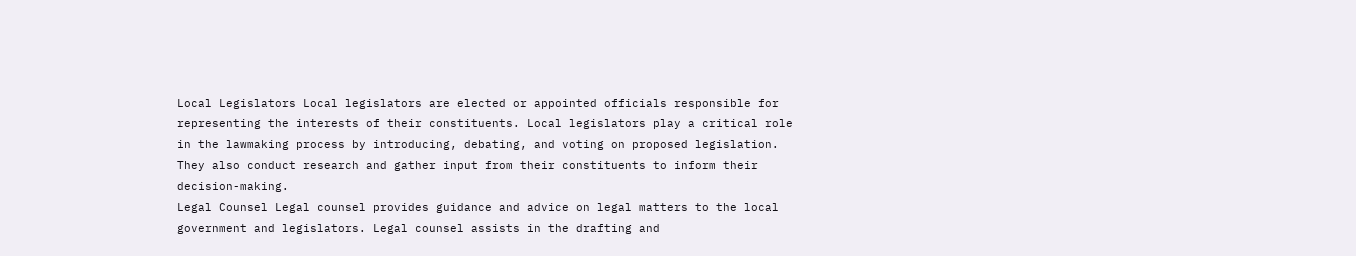Local Legislators Local legislators are elected or appointed officials responsible for representing the interests of their constituents. Local legislators play a critical role in the lawmaking process by introducing, debating, and voting on proposed legislation. They also conduct research and gather input from their constituents to inform their decision-making.
Legal Counsel Legal counsel provides guidance and advice on legal matters to the local government and legislators. Legal counsel assists in the drafting and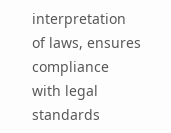interpretation of laws, ensures compliance with legal standards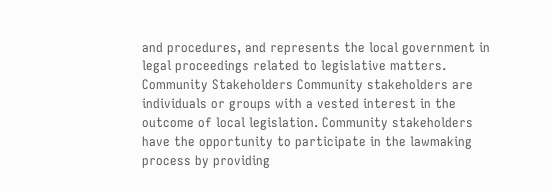and procedures, and represents the local government in legal proceedings related to legislative matters.
Community Stakeholders Community stakeholders are individuals or groups with a vested interest in the outcome of local legislation. Community stakeholders have the opportunity to participate in the lawmaking process by providing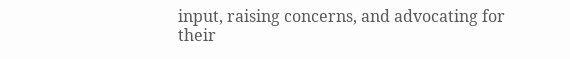input, raising concerns, and advocating for their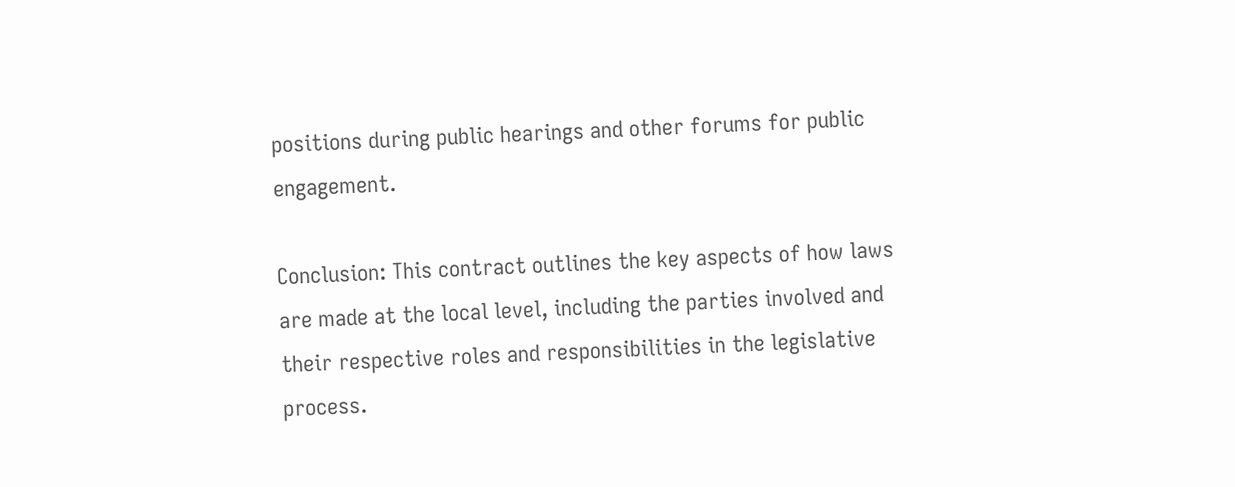positions during public hearings and other forums for public engagement.

Conclusion: This contract outlines the key aspects of how laws are made at the local level, including the parties involved and their respective roles and responsibilities in the legislative process.